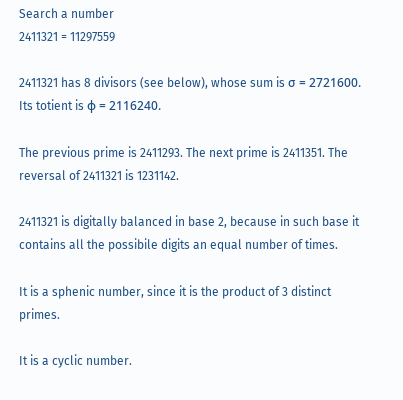Search a number
2411321 = 11297559

2411321 has 8 divisors (see below), whose sum is σ = 2721600. Its totient is φ = 2116240.

The previous prime is 2411293. The next prime is 2411351. The reversal of 2411321 is 1231142.

2411321 is digitally balanced in base 2, because in such base it contains all the possibile digits an equal number of times.

It is a sphenic number, since it is the product of 3 distinct primes.

It is a cyclic number.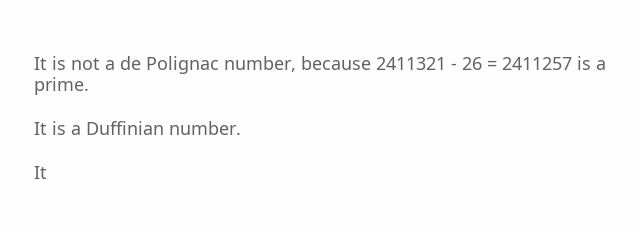It is not a de Polignac number, because 2411321 - 26 = 2411257 is a prime.

It is a Duffinian number.

It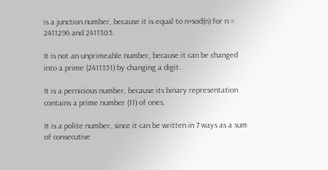is a junction number, because it is equal to n+sod(n) for n = 2411296 and 2411305.

It is not an unprimeable number, because it can be changed into a prime (2411351) by changing a digit.

It is a pernicious number, because its binary representation contains a prime number (11) of ones.

It is a polite number, since it can be written in 7 ways as a sum of consecutive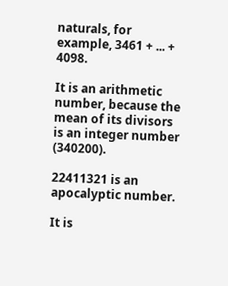naturals, for example, 3461 + ... + 4098.

It is an arithmetic number, because the mean of its divisors is an integer number (340200).

22411321 is an apocalyptic number.

It is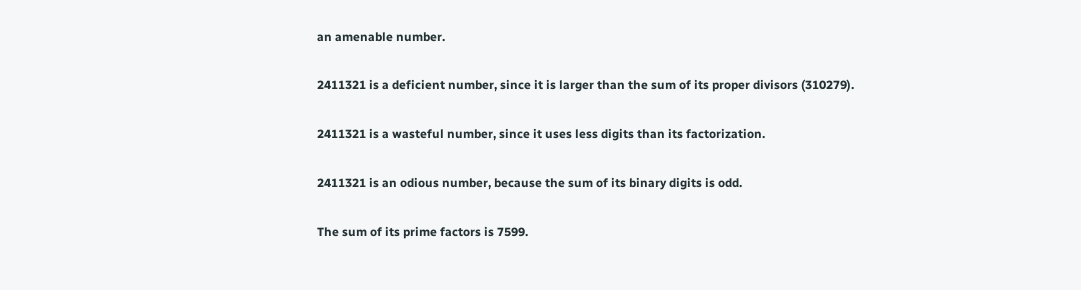an amenable number.

2411321 is a deficient number, since it is larger than the sum of its proper divisors (310279).

2411321 is a wasteful number, since it uses less digits than its factorization.

2411321 is an odious number, because the sum of its binary digits is odd.

The sum of its prime factors is 7599.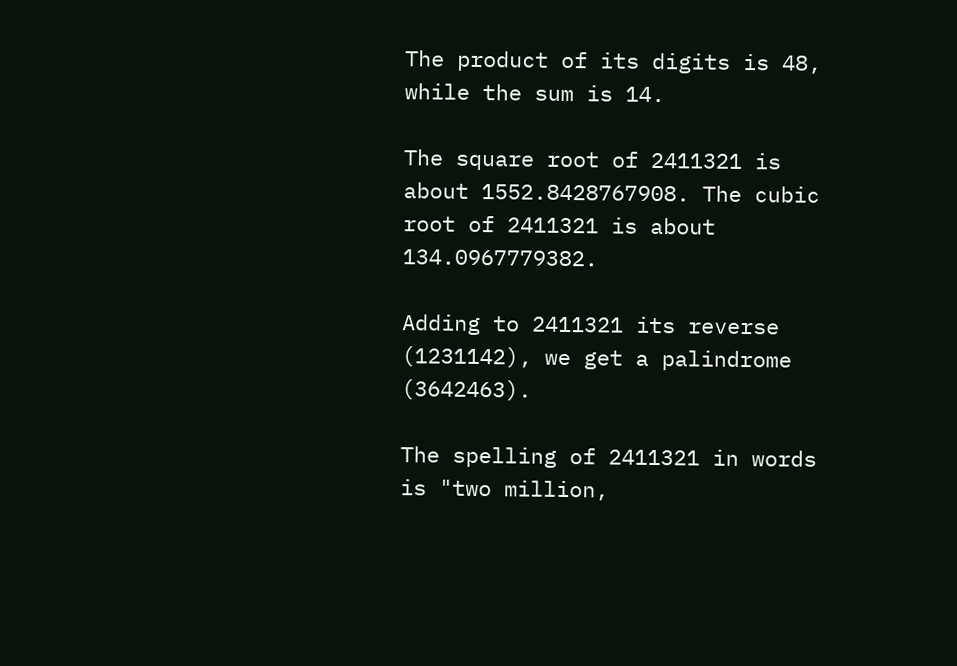The product of its digits is 48, while the sum is 14.

The square root of 2411321 is about 1552.8428767908. The cubic root of 2411321 is about 134.0967779382.

Adding to 2411321 its reverse (1231142), we get a palindrome (3642463).

The spelling of 2411321 in words is "two million,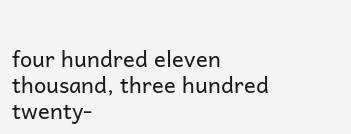four hundred eleven thousand, three hundred twenty-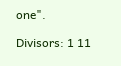one".

Divisors: 1 11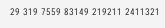29 319 7559 83149 219211 2411321